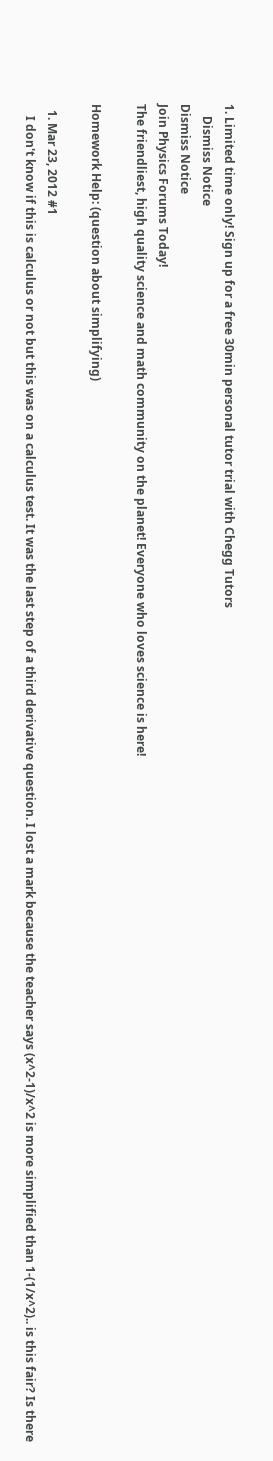1. Limited time only! Sign up for a free 30min personal tutor trial with Chegg Tutors
    Dismiss Notice
Dismiss Notice
Join Physics Forums Today!
The friendliest, high quality science and math community on the planet! Everyone who loves science is here!

Homework Help: (question about simplifying)

  1. Mar 23, 2012 #1
    I don't know if this is calculus or not but this was on a calculus test. It was the last step of a third derivative question. I lost a mark because the teacher says (x^2-1)/x^2 is more simplified than 1-(1/x^2).. is this fair? Is there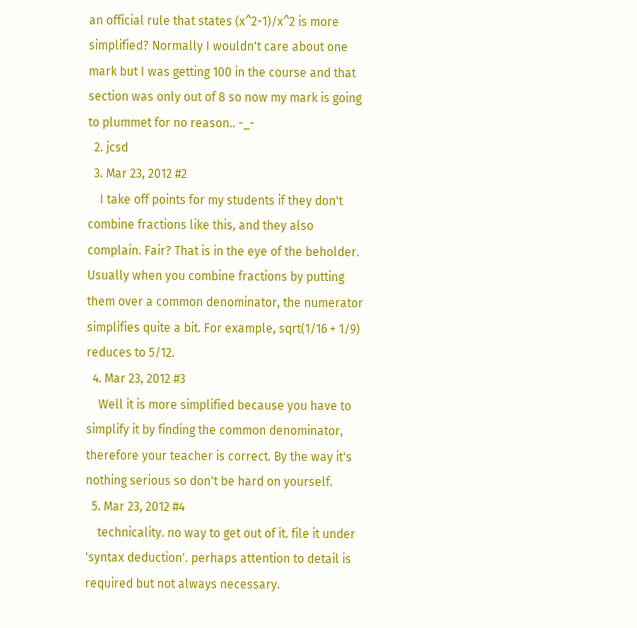an official rule that states (x^2-1)/x^2 is more simplified? Normally I wouldn't care about one mark but I was getting 100 in the course and that section was only out of 8 so now my mark is going to plummet for no reason.. -_-
  2. jcsd
  3. Mar 23, 2012 #2
    I take off points for my students if they don't combine fractions like this, and they also complain. Fair? That is in the eye of the beholder. Usually when you combine fractions by putting them over a common denominator, the numerator simplifies quite a bit. For example, sqrt(1/16 + 1/9) reduces to 5/12.
  4. Mar 23, 2012 #3
    Well it is more simplified because you have to simplify it by finding the common denominator, therefore your teacher is correct. By the way it's nothing serious so don't be hard on yourself.
  5. Mar 23, 2012 #4
    technicality. no way to get out of it. file it under 'syntax deduction'. perhaps attention to detail is required but not always necessary.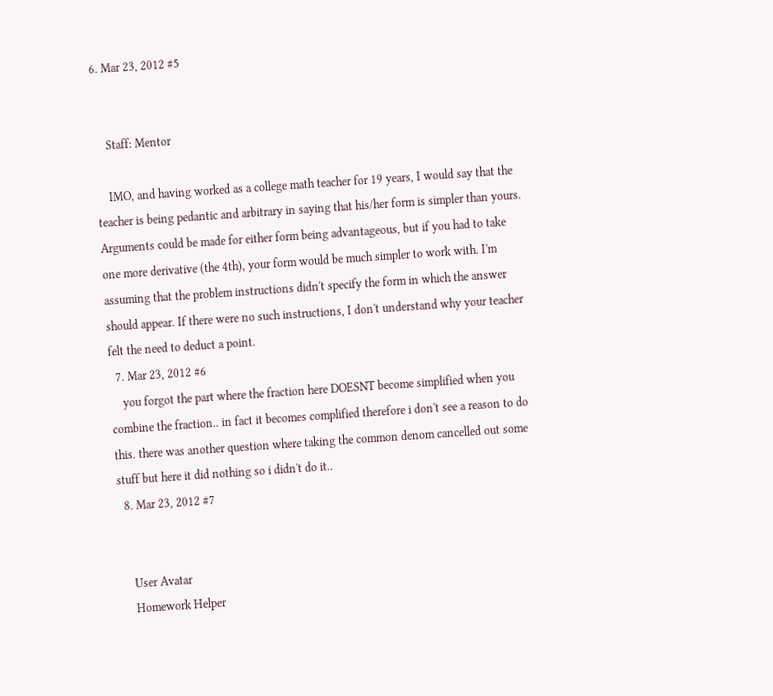6. Mar 23, 2012 #5


    Staff: Mentor

    IMO, and having worked as a college math teacher for 19 years, I would say that the teacher is being pedantic and arbitrary in saying that his/her form is simpler than yours. Arguments could be made for either form being advantageous, but if you had to take one more derivative (the 4th), your form would be much simpler to work with. I'm assuming that the problem instructions didn't specify the form in which the answer should appear. If there were no such instructions, I don't understand why your teacher felt the need to deduct a point.
  7. Mar 23, 2012 #6
    you forgot the part where the fraction here DOESNT become simplified when you combine the fraction.. in fact it becomes complified therefore i don't see a reason to do this. there was another question where taking the common denom cancelled out some stuff but here it did nothing so i didn't do it..
  8. Mar 23, 2012 #7


    User Avatar
    Homework Helper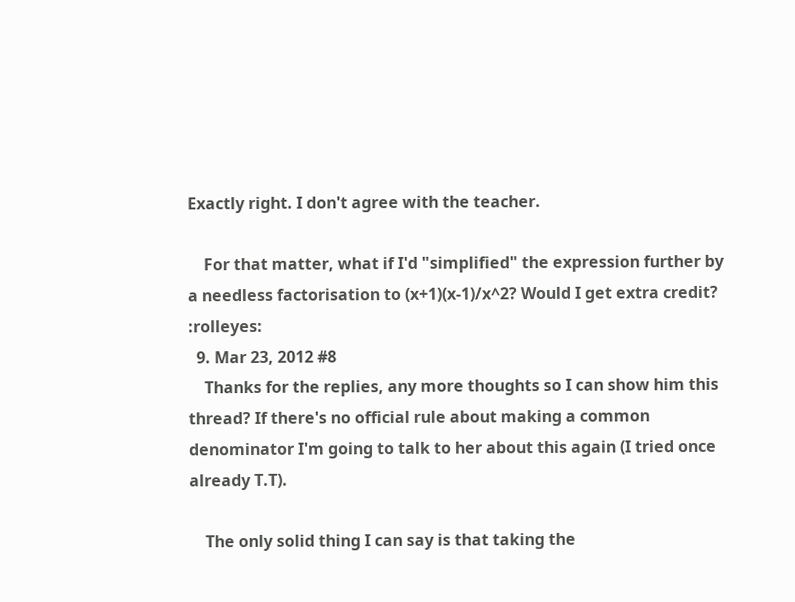Exactly right. I don't agree with the teacher.

    For that matter, what if I'd "simplified" the expression further by a needless factorisation to (x+1)(x-1)/x^2? Would I get extra credit? :rolleyes:
  9. Mar 23, 2012 #8
    Thanks for the replies, any more thoughts so I can show him this thread? If there's no official rule about making a common denominator I'm going to talk to her about this again (I tried once already T.T).

    The only solid thing I can say is that taking the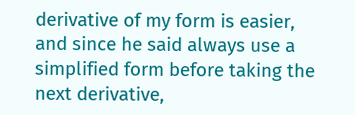derivative of my form is easier, and since he said always use a simplified form before taking the next derivative,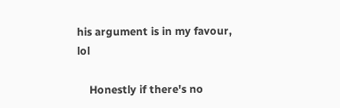his argument is in my favour, lol

    Honestly if there's no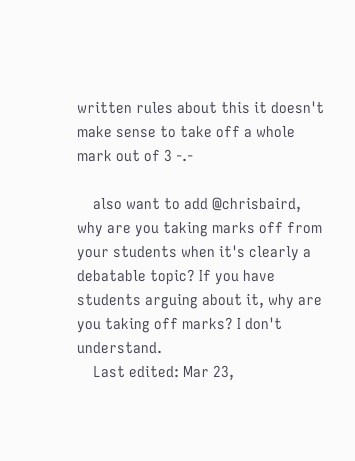written rules about this it doesn't make sense to take off a whole mark out of 3 -.-

    also want to add @chrisbaird, why are you taking marks off from your students when it's clearly a debatable topic? If you have students arguing about it, why are you taking off marks? I don't understand.
    Last edited: Mar 23,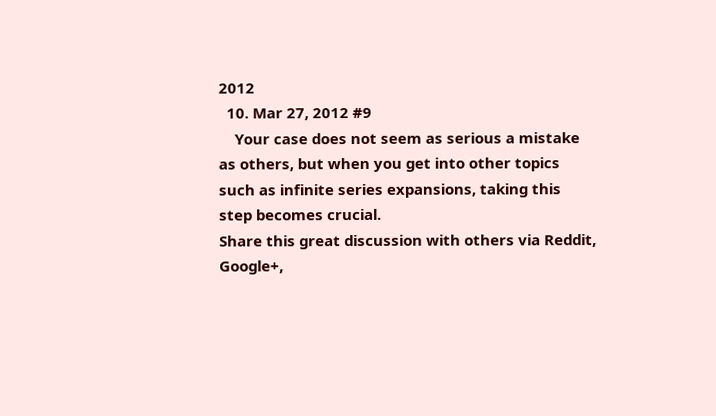2012
  10. Mar 27, 2012 #9
    Your case does not seem as serious a mistake as others, but when you get into other topics such as infinite series expansions, taking this step becomes crucial.
Share this great discussion with others via Reddit, Google+,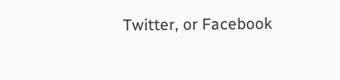Twitter, or Facebook